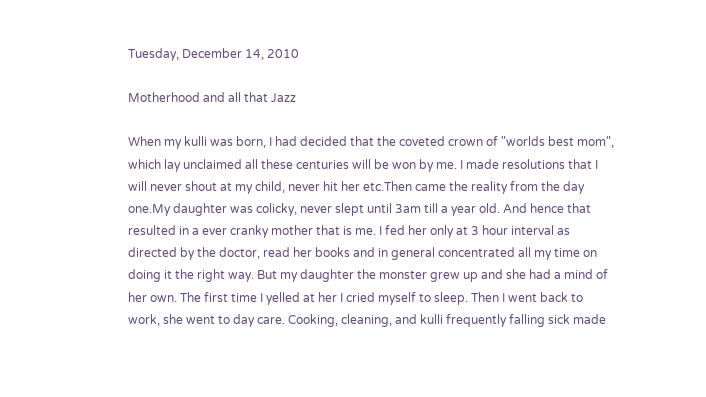Tuesday, December 14, 2010

Motherhood and all that Jazz

When my kulli was born, I had decided that the coveted crown of "worlds best mom", which lay unclaimed all these centuries will be won by me. I made resolutions that I will never shout at my child, never hit her etc.Then came the reality from the day one.My daughter was colicky, never slept until 3am till a year old. And hence that resulted in a ever cranky mother that is me. I fed her only at 3 hour interval as directed by the doctor, read her books and in general concentrated all my time on doing it the right way. But my daughter the monster grew up and she had a mind of her own. The first time I yelled at her I cried myself to sleep. Then I went back to work, she went to day care. Cooking, cleaning, and kulli frequently falling sick made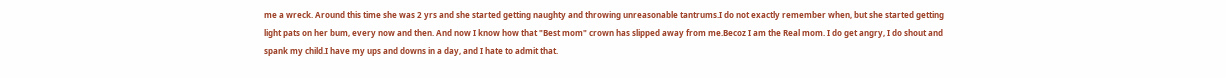me a wreck. Around this time she was 2 yrs and she started getting naughty and throwing unreasonable tantrums.I do not exactly remember when, but she started getting light pats on her bum, every now and then. And now I know how that "Best mom" crown has slipped away from me.Becoz I am the Real mom. I do get angry, I do shout and spank my child.I have my ups and downs in a day, and I hate to admit that.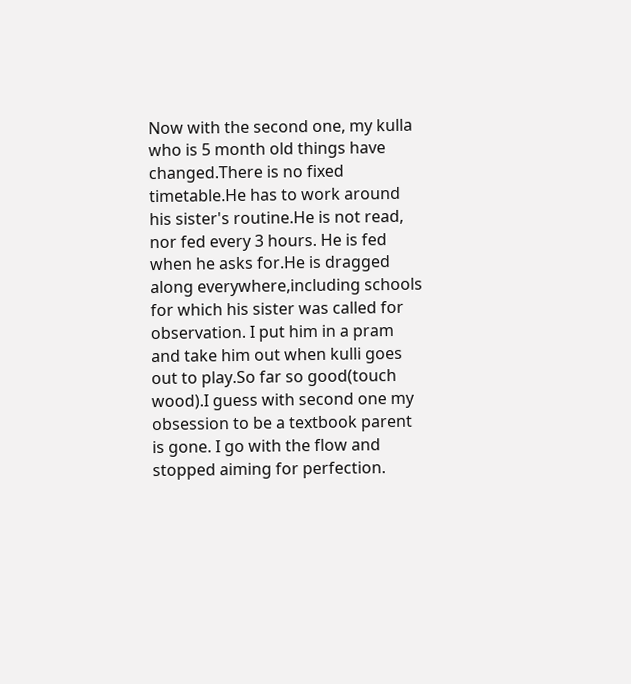Now with the second one, my kulla who is 5 month old things have changed.There is no fixed timetable.He has to work around his sister's routine.He is not read, nor fed every 3 hours. He is fed when he asks for.He is dragged along everywhere,including schools for which his sister was called for observation. I put him in a pram and take him out when kulli goes out to play.So far so good(touch wood).I guess with second one my obsession to be a textbook parent is gone. I go with the flow and stopped aiming for perfection.